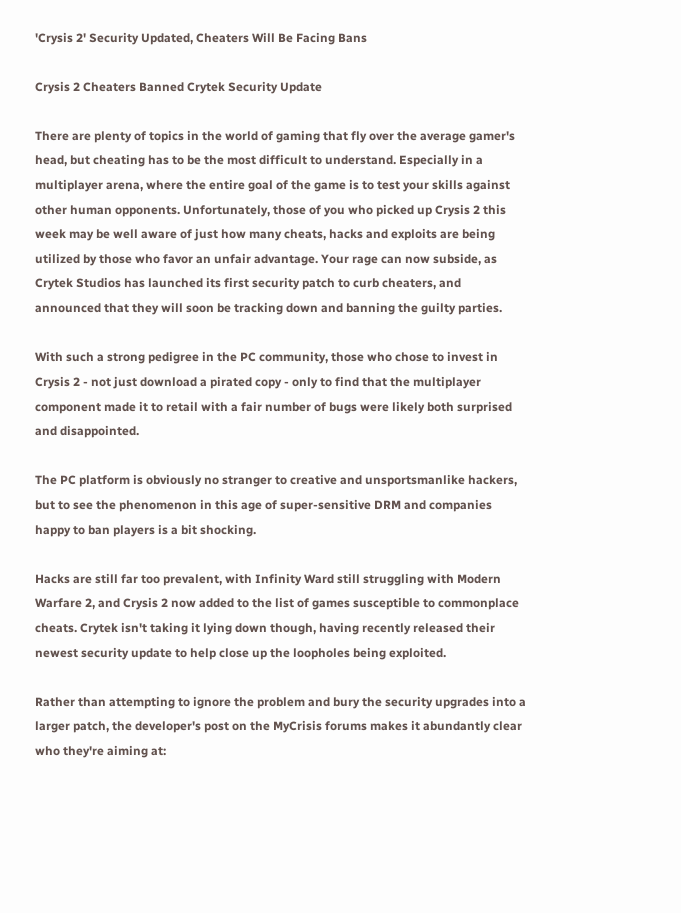'Crysis 2' Security Updated, Cheaters Will Be Facing Bans

Crysis 2 Cheaters Banned Crytek Security Update

There are plenty of topics in the world of gaming that fly over the average gamer's head, but cheating has to be the most difficult to understand. Especially in a multiplayer arena, where the entire goal of the game is to test your skills against other human opponents. Unfortunately, those of you who picked up Crysis 2 this week may be well aware of just how many cheats, hacks and exploits are being utilized by those who favor an unfair advantage. Your rage can now subside, as Crytek Studios has launched its first security patch to curb cheaters, and announced that they will soon be tracking down and banning the guilty parties.

With such a strong pedigree in the PC community, those who chose to invest in Crysis 2 - not just download a pirated copy - only to find that the multiplayer component made it to retail with a fair number of bugs were likely both surprised and disappointed.

The PC platform is obviously no stranger to creative and unsportsmanlike hackers, but to see the phenomenon in this age of super-sensitive DRM and companies happy to ban players is a bit shocking.

Hacks are still far too prevalent, with Infinity Ward still struggling with Modern Warfare 2, and Crysis 2 now added to the list of games susceptible to commonplace cheats. Crytek isn't taking it lying down though, having recently released their newest security update to help close up the loopholes being exploited.

Rather than attempting to ignore the problem and bury the security upgrades into a larger patch, the developer's post on the MyCrisis forums makes it abundantly clear who they're aiming at: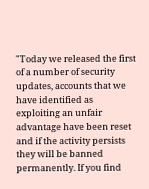"Today we released the first of a number of security updates, accounts that we have identified as exploiting an unfair advantage have been reset and if the activity persists they will be banned permanently. If you find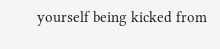yourself being kicked from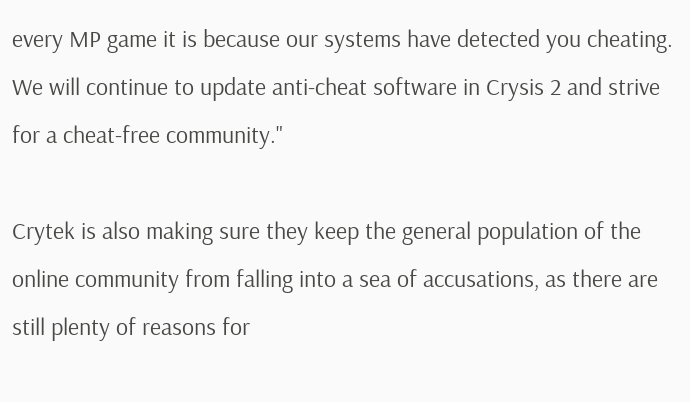every MP game it is because our systems have detected you cheating. We will continue to update anti-cheat software in Crysis 2 and strive for a cheat-free community."

Crytek is also making sure they keep the general population of the online community from falling into a sea of accusations, as there are still plenty of reasons for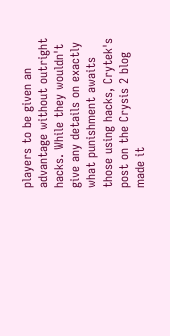players to be given an advantage without outright hacks. While they wouldn't give any details on exactly what punishment awaits those using hacks, Crytek's post on the Crysis 2 blog made it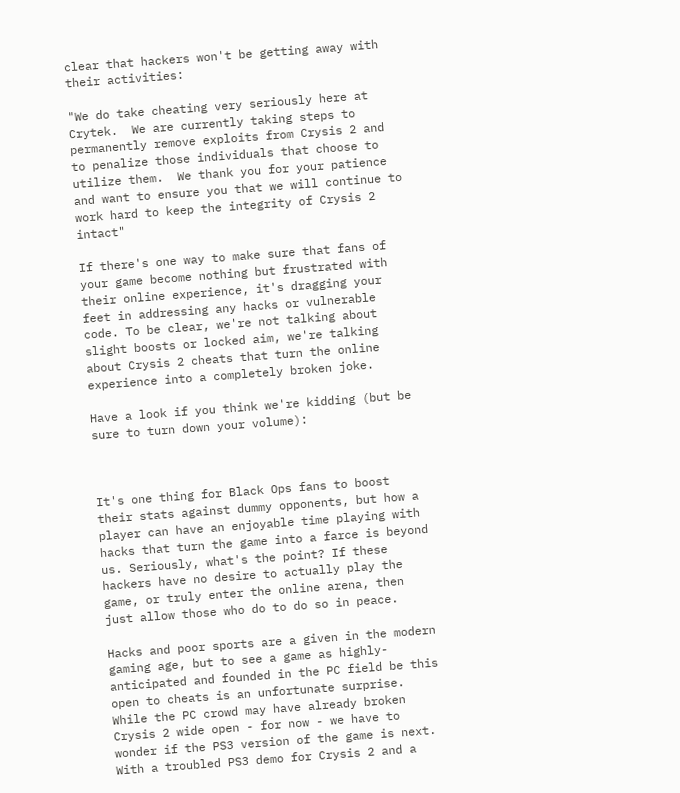clear that hackers won't be getting away with their activities:

"We do take cheating very seriously here at Crytek.  We are currently taking steps to permanently remove exploits from Crysis 2 and to penalize those individuals that choose to utilize them.  We thank you for your patience and want to ensure you that we will continue to work hard to keep the integrity of Crysis 2 intact"

If there's one way to make sure that fans of your game become nothing but frustrated with their online experience, it's dragging your feet in addressing any hacks or vulnerable code. To be clear, we're not talking about slight boosts or locked aim, we're talking about Crysis 2 cheats that turn the online experience into a completely broken joke.

Have a look if you think we're kidding (but be sure to turn down your volume):



It's one thing for Black Ops fans to boost their stats against dummy opponents, but how a player can have an enjoyable time playing with hacks that turn the game into a farce is beyond us. Seriously, what's the point? If these hackers have no desire to actually play the game, or truly enter the online arena, then just allow those who do to do so in peace.

Hacks and poor sports are a given in the modern gaming age, but to see a game as highly-anticipated and founded in the PC field be this open to cheats is an unfortunate surprise. While the PC crowd may have already broken Crysis 2 wide open - for now - we have to wonder if the PS3 version of the game is next. With a troubled PS3 demo for Crysis 2 and a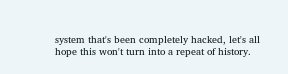system that's been completely hacked, let's all hope this won't turn into a repeat of history.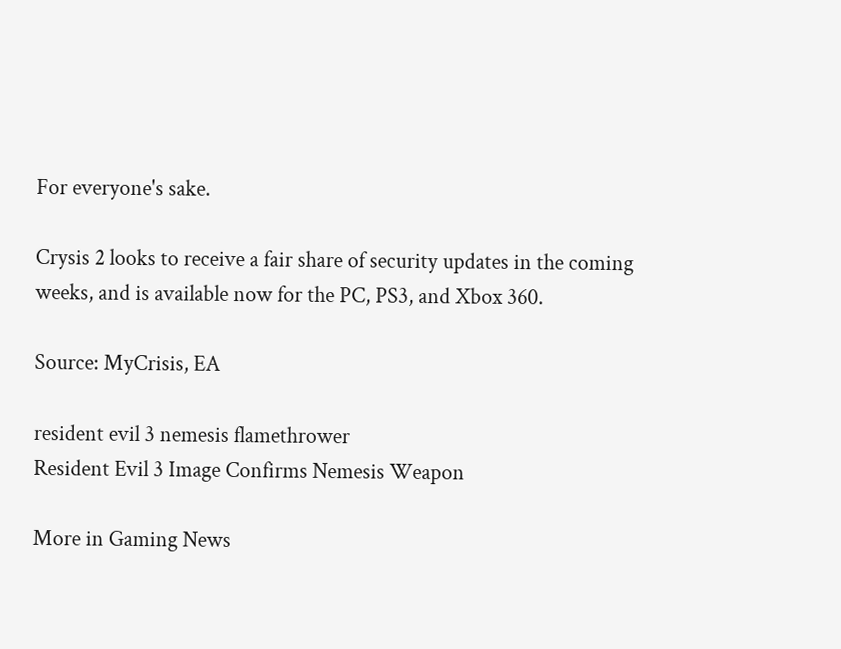For everyone's sake.

Crysis 2 looks to receive a fair share of security updates in the coming weeks, and is available now for the PC, PS3, and Xbox 360.

Source: MyCrisis, EA

resident evil 3 nemesis flamethrower
Resident Evil 3 Image Confirms Nemesis Weapon

More in Gaming News